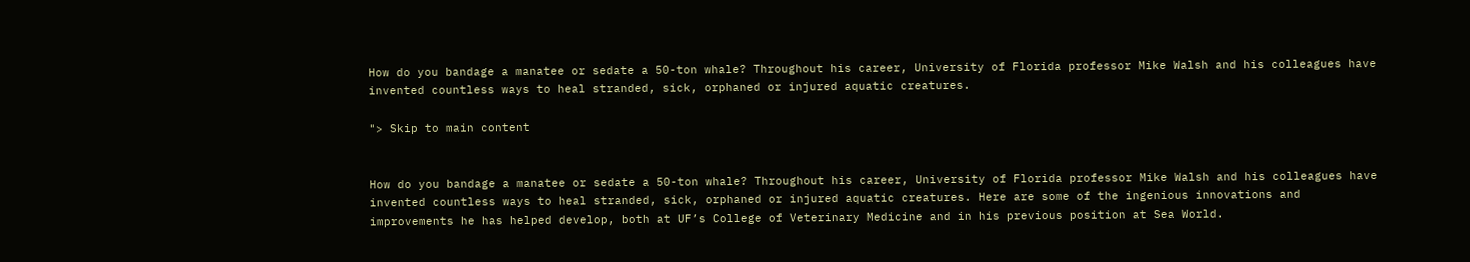How do you bandage a manatee or sedate a 50-ton whale? Throughout his career, University of Florida professor Mike Walsh and his colleagues have invented countless ways to heal stranded, sick, orphaned or injured aquatic creatures.

"> Skip to main content


How do you bandage a manatee or sedate a 50-ton whale? Throughout his career, University of Florida professor Mike Walsh and his colleagues have invented countless ways to heal stranded, sick, orphaned or injured aquatic creatures. Here are some of the ingenious innovations and improvements he has helped develop, both at UF’s College of Veterinary Medicine and in his previous position at Sea World.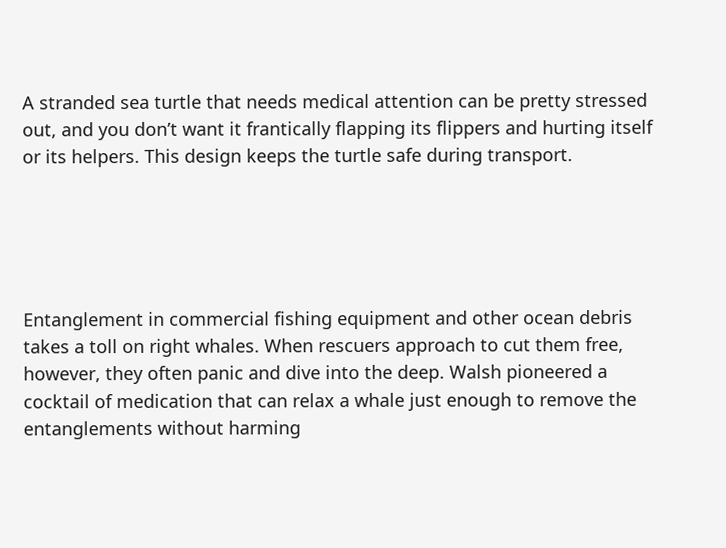A stranded sea turtle that needs medical attention can be pretty stressed out, and you don’t want it frantically flapping its flippers and hurting itself or its helpers. This design keeps the turtle safe during transport.





Entanglement in commercial fishing equipment and other ocean debris takes a toll on right whales. When rescuers approach to cut them free, however, they often panic and dive into the deep. Walsh pioneered a cocktail of medication that can relax a whale just enough to remove the entanglements without harming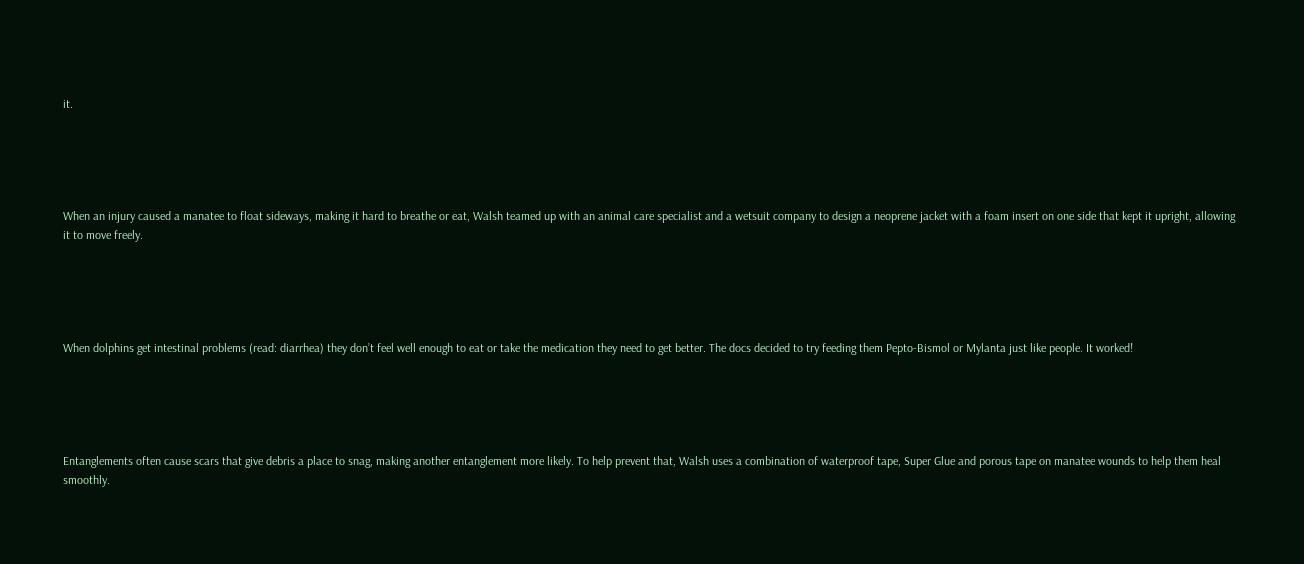it.





When an injury caused a manatee to float sideways, making it hard to breathe or eat, Walsh teamed up with an animal care specialist and a wetsuit company to design a neoprene jacket with a foam insert on one side that kept it upright, allowing it to move freely.





When dolphins get intestinal problems (read: diarrhea) they don’t feel well enough to eat or take the medication they need to get better. The docs decided to try feeding them Pepto-Bismol or Mylanta just like people. It worked!





Entanglements often cause scars that give debris a place to snag, making another entanglement more likely. To help prevent that, Walsh uses a combination of waterproof tape, Super Glue and porous tape on manatee wounds to help them heal smoothly.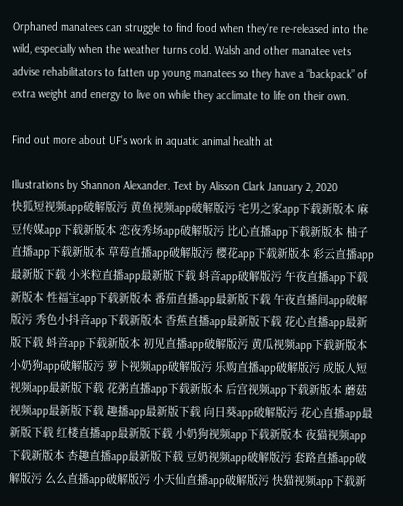Orphaned manatees can struggle to find food when they’re re-released into the wild, especially when the weather turns cold. Walsh and other manatee vets advise rehabilitators to fatten up young manatees so they have a “backpack” of extra weight and energy to live on while they acclimate to life on their own.

Find out more about UF’s work in aquatic animal health at

Illustrations by Shannon Alexander. Text by Alisson Clark January 2, 2020
快狐短视频app破解版污 黄鱼视频app破解版污 宅男之家app下载新版本 麻豆传媒app下载新版本 恋夜秀场app破解版污 比心直播app下载新版本 柚子直播app下载新版本 草莓直播app破解版污 樱花app下载新版本 彩云直播app最新版下载 小米粒直播app最新版下载 蚪音app破解版污 午夜直播app下载新版本 性福宝app下载新版本 番茄直播app最新版下载 午夜直播间app破解版污 秀色小抖音app下载新版本 香蕉直播app最新版下载 花心直播app最新版下载 蚪音app下载新版本 初见直播app破解版污 黄瓜视频app下载新版本 小奶狗app破解版污 萝卜视频app破解版污 乐购直播app破解版污 成版人短视频app最新版下载 花粥直播app下载新版本 后宫视频app下载新版本 蘑菇视频app最新版下载 趣播app最新版下载 向日葵app破解版污 花心直播app最新版下载 红楼直播app最新版下载 小奶狗视频app下载新版本 夜猫视频app下载新版本 杏趣直播app最新版下载 豆奶视频app破解版污 套路直播app破解版污 么么直播app破解版污 小天仙直播app破解版污 快猫视频app下载新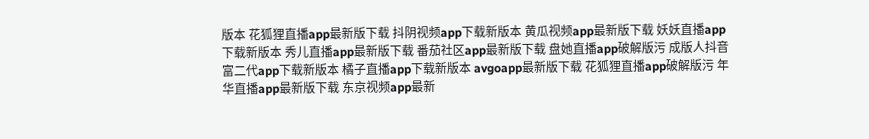版本 花狐狸直播app最新版下载 抖阴视频app下载新版本 黄瓜视频app最新版下载 妖妖直播app下载新版本 秀儿直播app最新版下载 番茄社区app最新版下载 盘她直播app破解版污 成版人抖音富二代app下载新版本 橘子直播app下载新版本 avgoapp最新版下载 花狐狸直播app破解版污 年华直播app最新版下载 东京视频app最新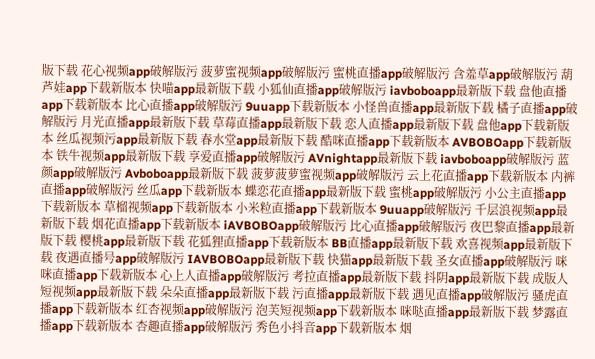版下载 花心视频app破解版污 菠萝蜜视频app破解版污 蜜桃直播app破解版污 含羞草app破解版污 葫芦娃app下载新版本 快喵app最新版下载 小狐仙直播app破解版污 iavboboapp最新版下载 盘他直播app下载新版本 比心直播app破解版污 9uuapp下载新版本 小怪兽直播app最新版下载 橘子直播app破解版污 月光直播app最新版下载 草莓直播app最新版下载 恋人直播app最新版下载 盘他app下载新版本 丝瓜视频污app最新版下载 春水堂app最新版下载 酷咪直播app下载新版本 AVBOBOapp下载新版本 铁牛视频app最新版下载 享爱直播app破解版污 AVnightapp最新版下载 iavboboapp破解版污 蓝颜app破解版污 Avboboapp最新版下载 菠萝菠萝蜜视频app破解版污 云上花直播app下载新版本 内裤直播app破解版污 丝瓜app下载新版本 蝶恋花直播app最新版下载 蜜桃app破解版污 小公主直播app下载新版本 草榴视频app下载新版本 小米粒直播app下载新版本 9uuapp破解版污 千层浪视频app最新版下载 烟花直播app下载新版本 iAVBOBOapp破解版污 比心直播app破解版污 夜巴黎直播app最新版下载 樱桃app最新版下载 花狐狸直播app下载新版本 BB直播app最新版下载 欢喜视频app最新版下载 夜遇直播号app破解版污 IAVBOBOapp最新版下载 快猫app最新版下载 圣女直播app破解版污 咪咪直播app下载新版本 心上人直播app破解版污 考拉直播app最新版下载 抖阴app最新版下载 成版人短视频app最新版下载 朵朵直播app最新版下载 污直播app最新版下载 遇见直播app破解版污 骚虎直播app下载新版本 红杏视频app破解版污 泡芙短视频app下载新版本 咪哒直播app最新版下载 梦露直播app下载新版本 杏趣直播app破解版污 秀色小抖音app下载新版本 烟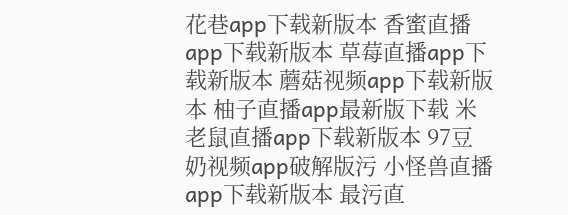花巷app下载新版本 香蜜直播app下载新版本 草莓直播app下载新版本 蘑菇视频app下载新版本 柚子直播app最新版下载 米老鼠直播app下载新版本 97豆奶视频app破解版污 小怪兽直播app下载新版本 最污直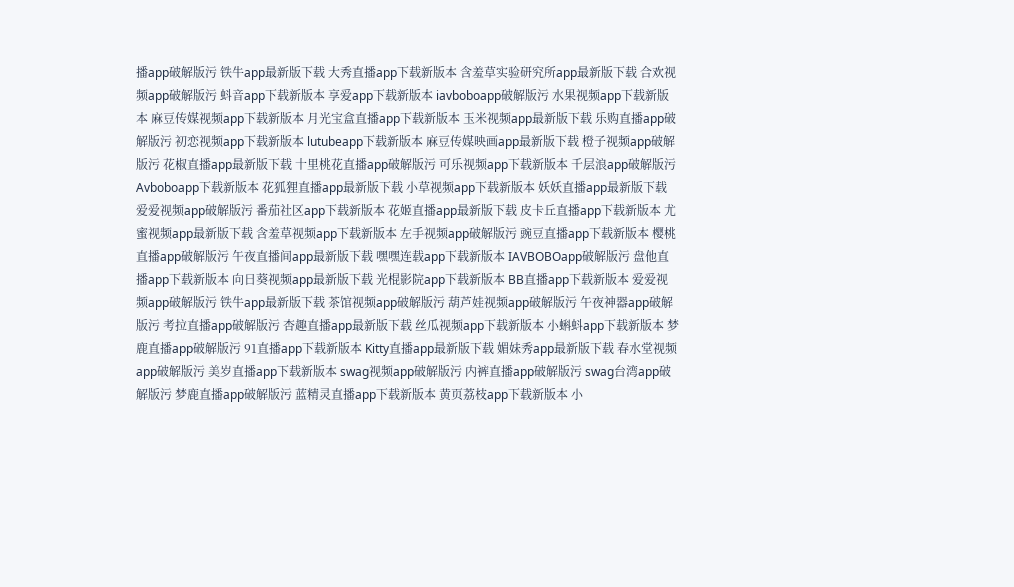播app破解版污 铁牛app最新版下载 大秀直播app下载新版本 含羞草实验研究所app最新版下载 合欢视频app破解版污 蚪音app下载新版本 享爱app下载新版本 iavboboapp破解版污 水果视频app下载新版本 麻豆传媒视频app下载新版本 月光宝盒直播app下载新版本 玉米视频app最新版下载 乐购直播app破解版污 初恋视频app下载新版本 lutubeapp下载新版本 麻豆传媒映画app最新版下载 橙子视频app破解版污 花椒直播app最新版下载 十里桃花直播app破解版污 可乐视频app下载新版本 千层浪app破解版污 Avboboapp下载新版本 花狐狸直播app最新版下载 小草视频app下载新版本 妖妖直播app最新版下载 爱爱视频app破解版污 番茄社区app下载新版本 花姬直播app最新版下载 皮卡丘直播app下载新版本 尤蜜视频app最新版下载 含羞草视频app下载新版本 左手视频app破解版污 豌豆直播app下载新版本 樱桃直播app破解版污 午夜直播间app最新版下载 嘿嘿连载app下载新版本 IAVBOBOapp破解版污 盘他直播app下载新版本 向日葵视频app最新版下载 光棍影院app下载新版本 BB直播app下载新版本 爱爱视频app破解版污 铁牛app最新版下载 茶馆视频app破解版污 葫芦娃视频app破解版污 午夜神器app破解版污 考拉直播app破解版污 杏趣直播app最新版下载 丝瓜视频app下载新版本 小蝌蚪app下载新版本 梦鹿直播app破解版污 91直播app下载新版本 Kitty直播app最新版下载 媚妹秀app最新版下载 春水堂视频app破解版污 美岁直播app下载新版本 swag视频app破解版污 内裤直播app破解版污 swag台湾app破解版污 梦鹿直播app破解版污 蓝精灵直播app下载新版本 黄页荔枝app下载新版本 小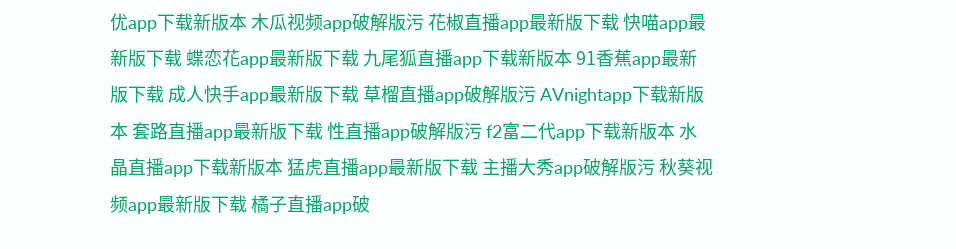优app下载新版本 木瓜视频app破解版污 花椒直播app最新版下载 快喵app最新版下载 蝶恋花app最新版下载 九尾狐直播app下载新版本 91香蕉app最新版下载 成人快手app最新版下载 草榴直播app破解版污 AVnightapp下载新版本 套路直播app最新版下载 性直播app破解版污 f2富二代app下载新版本 水晶直播app下载新版本 猛虎直播app最新版下载 主播大秀app破解版污 秋葵视频app最新版下载 橘子直播app破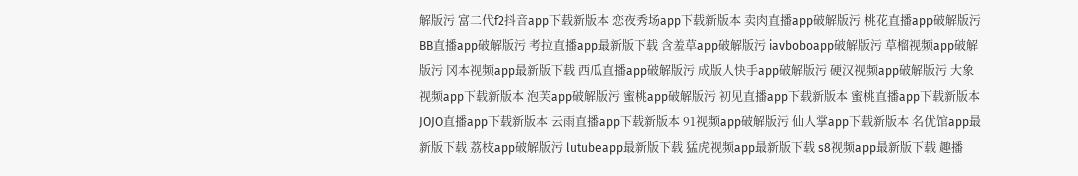解版污 富二代f2抖音app下载新版本 恋夜秀场app下载新版本 卖肉直播app破解版污 桃花直播app破解版污 BB直播app破解版污 考拉直播app最新版下载 含羞草app破解版污 iavboboapp破解版污 草榴视频app破解版污 冈本视频app最新版下载 西瓜直播app破解版污 成版人快手app破解版污 硬汉视频app破解版污 大象视频app下载新版本 泡芙app破解版污 蜜桃app破解版污 初见直播app下载新版本 蜜桃直播app下载新版本 JOJO直播app下载新版本 云雨直播app下载新版本 91视频app破解版污 仙人掌app下载新版本 名优馆app最新版下载 荔枝app破解版污 lutubeapp最新版下载 猛虎视频app最新版下载 s8视频app最新版下载 趣播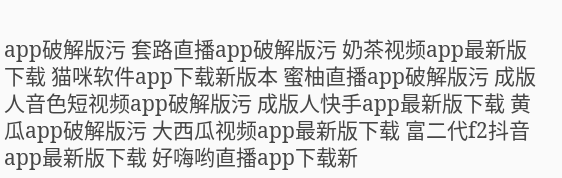app破解版污 套路直播app破解版污 奶茶视频app最新版下载 猫咪软件app下载新版本 蜜柚直播app破解版污 成版人音色短视频app破解版污 成版人快手app最新版下载 黄瓜app破解版污 大西瓜视频app最新版下载 富二代f2抖音app最新版下载 好嗨哟直播app下载新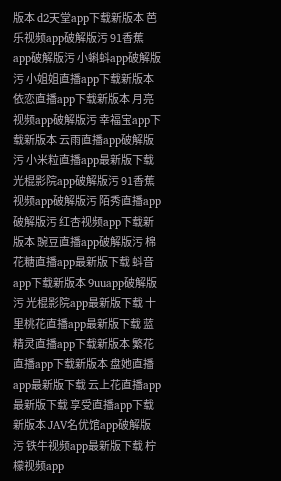版本 d2天堂app下载新版本 芭乐视频app破解版污 91香蕉app破解版污 小蝌蚪app破解版污 小姐姐直播app下载新版本 依恋直播app下载新版本 月亮视频app破解版污 幸福宝app下载新版本 云雨直播app破解版污 小米粒直播app最新版下载 光棍影院app破解版污 91香蕉视频app破解版污 陌秀直播app破解版污 红杏视频app下载新版本 豌豆直播app破解版污 棉花糖直播app最新版下载 蚪音app下载新版本 9uuapp破解版污 光棍影院app最新版下载 十里桃花直播app最新版下载 蓝精灵直播app下载新版本 繁花直播app下载新版本 盘她直播app最新版下载 云上花直播app最新版下载 享受直播app下载新版本 JAV名优馆app破解版污 铁牛视频app最新版下载 柠檬视频app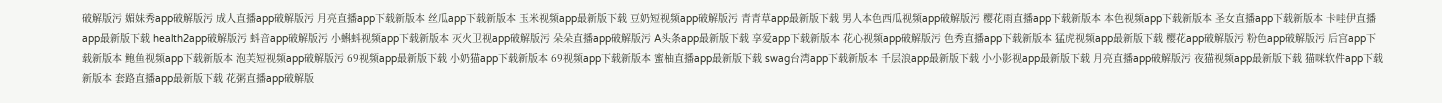破解版污 媚妹秀app破解版污 成人直播app破解版污 月亮直播app下载新版本 丝瓜app下载新版本 玉米视频app最新版下载 豆奶短视频app破解版污 青青草app最新版下载 男人本色西瓜视频app破解版污 樱花雨直播app下载新版本 本色视频app下载新版本 圣女直播app下载新版本 卡哇伊直播app最新版下载 health2app破解版污 蚪音app破解版污 小蝌蚪视频app下载新版本 灭火卫视app破解版污 朵朵直播app破解版污 A头条app最新版下载 享爱app下载新版本 花心视频app破解版污 色秀直播app下载新版本 猛虎视频app最新版下载 樱花app破解版污 粉色app破解版污 后宫app下载新版本 鲍鱼视频app下载新版本 泡芙短视频app破解版污 69视频app最新版下载 小奶猫app下载新版本 69视频app下载新版本 蜜柚直播app最新版下载 swag台湾app下载新版本 千层浪app最新版下载 小小影视app最新版下载 月亮直播app破解版污 夜猫视频app最新版下载 猫咪软件app下载新版本 套路直播app最新版下载 花粥直播app破解版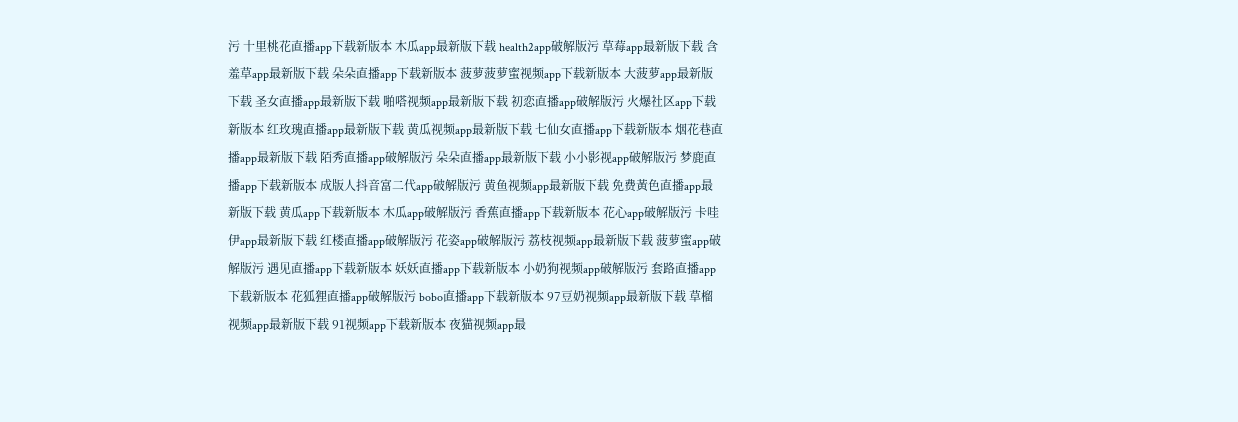污 十里桃花直播app下载新版本 木瓜app最新版下载 health2app破解版污 草莓app最新版下载 含羞草app最新版下载 朵朵直播app下载新版本 菠萝菠萝蜜视频app下载新版本 大菠萝app最新版下载 圣女直播app最新版下载 啪嗒视频app最新版下载 初恋直播app破解版污 火爆社区app下载新版本 红玫瑰直播app最新版下载 黄瓜视频app最新版下载 七仙女直播app下载新版本 烟花巷直播app最新版下载 陌秀直播app破解版污 朵朵直播app最新版下载 小小影视app破解版污 梦鹿直播app下载新版本 成版人抖音富二代app破解版污 黄鱼视频app最新版下载 免费黃色直播app最新版下载 黄瓜app下载新版本 木瓜app破解版污 香蕉直播app下载新版本 花心app破解版污 卡哇伊app最新版下载 红楼直播app破解版污 花姿app破解版污 荔枝视频app最新版下载 菠萝蜜app破解版污 遇见直播app下载新版本 妖妖直播app下载新版本 小奶狗视频app破解版污 套路直播app下载新版本 花狐狸直播app破解版污 bobo直播app下载新版本 97豆奶视频app最新版下载 草榴视频app最新版下载 91视频app下载新版本 夜猫视频app最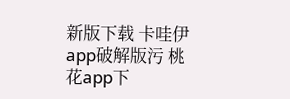新版下载 卡哇伊app破解版污 桃花app下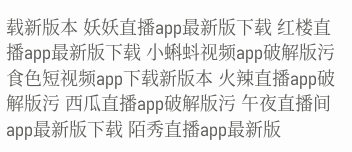载新版本 妖妖直播app最新版下载 红楼直播app最新版下载 小蝌蚪视频app破解版污 食色短视频app下载新版本 火辣直播app破解版污 西瓜直播app破解版污 午夜直播间app最新版下载 陌秀直播app最新版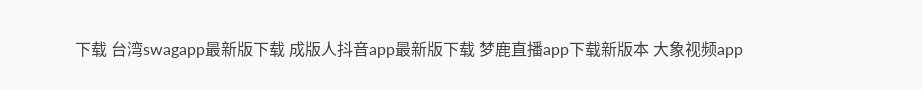下载 台湾swagapp最新版下载 成版人抖音app最新版下载 梦鹿直播app下载新版本 大象视频app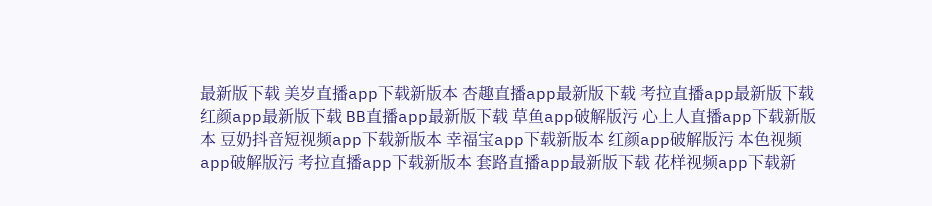最新版下载 美岁直播app下载新版本 杏趣直播app最新版下载 考拉直播app最新版下载 红颜app最新版下载 BB直播app最新版下载 草鱼app破解版污 心上人直播app下载新版本 豆奶抖音短视频app下载新版本 幸福宝app下载新版本 红颜app破解版污 本色视频app破解版污 考拉直播app下载新版本 套路直播app最新版下载 花样视频app下载新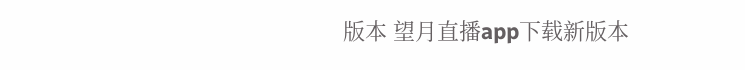版本 望月直播app下载新版本